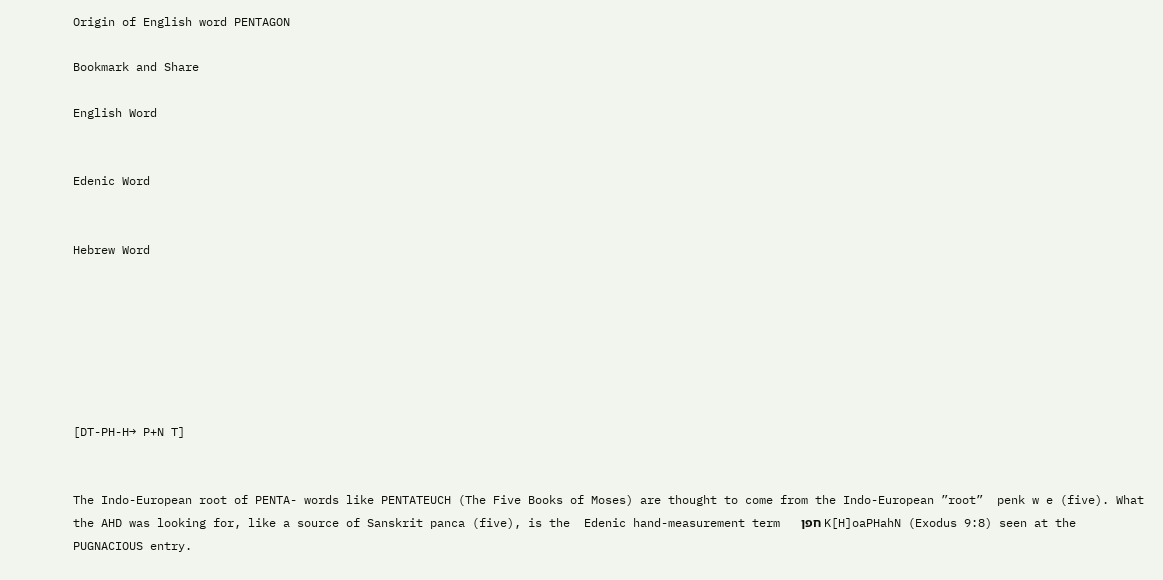Origin of English word PENTAGON

Bookmark and Share

English Word


Edenic Word


Hebrew Word







[DT-PH-H→ P+N T]


The Indo-European root of PENTA- words like PENTATEUCH (The Five Books of Moses) are thought to come from the Indo-European ”root”  penk w e (five). What the AHD was looking for, like a source of Sanskrit panca (five), is the  Edenic hand-measurement term   חפן K[H]oaPHahN (Exodus 9:8) seen at the  PUGNACIOUS entry.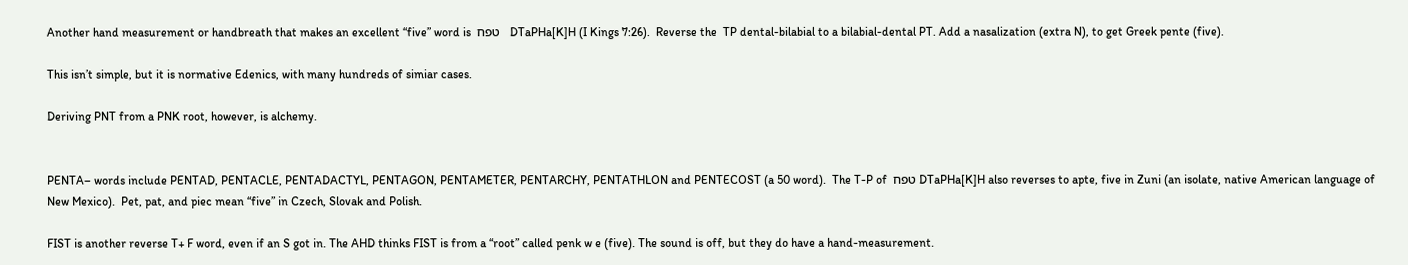Another hand measurement or handbreath that makes an excellent “five” word is  טפח   DTaPHa[K]H (I Kings 7:26).  Reverse the  TP dental-bilabial to a bilabial-dental PT. Add a nasalization (extra N), to get Greek pente (five).

This isn’t simple, but it is normative Edenics, with many hundreds of simiar cases.

Deriving PNT from a PNK root, however, is alchemy.


PENTA– words include PENTAD, PENTACLE, PENTADACTYL, PENTAGON, PENTAMETER, PENTARCHY, PENTATHLON and PENTECOST (a 50 word).  The T-P of  טפח DTaPHa[K]H also reverses to apte, five in Zuni (an isolate, native American language of New Mexico).  Pet, pat, and piec mean “five” in Czech, Slovak and Polish.

FIST is another reverse T+ F word, even if an S got in. The AHD thinks FIST is from a “root” called penk w e (five). The sound is off, but they do have a hand-measurement.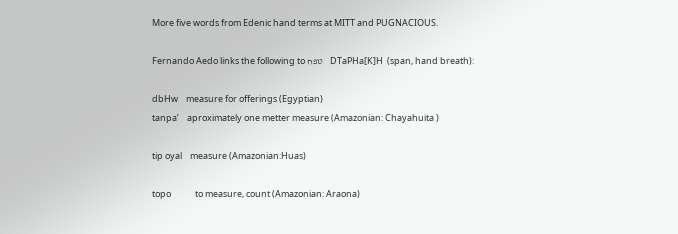More five words from Edenic hand terms at MITT and PUGNACIOUS.

Fernando Aedo links the following to טפח    DTaPHa[K]H  (span, hand breath):

dbHw    measure for offerings (Egyptian)
tanpa’    aproximately one metter measure (Amazonian: Chayahuita )

tip oyal    measure (Amazonian:Huas)

topo            to measure, count (Amazonian: Araona)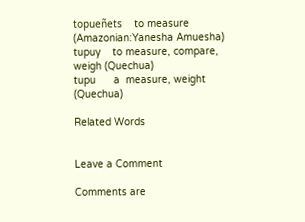topueñets    to measure (Amazonian:Yanesha Amuesha)
tupuy    to measure, compare, weigh (Quechua)
tupu      a  measure, weight  (Quechua)

Related Words


Leave a Comment

Comments are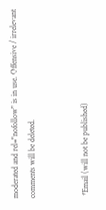moderated and rel="nofollow" is in use. Offensive / irrelevant comments will be deleted.


 *Email (will not be published)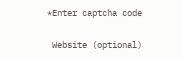*Enter captcha code

 Website (optional)